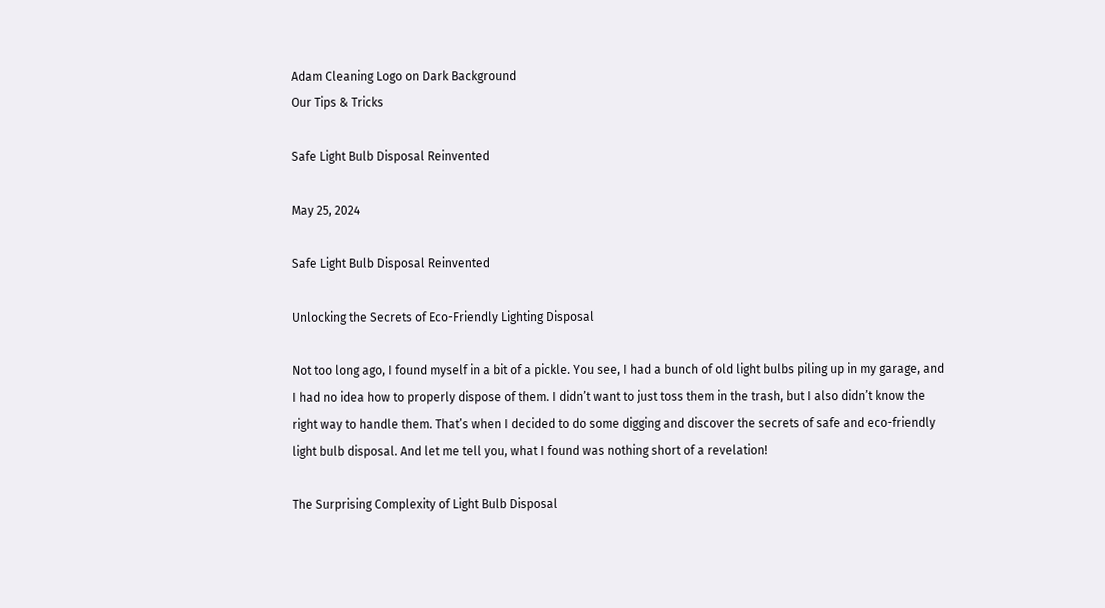Adam Cleaning Logo on Dark Background
Our Tips & Tricks

Safe Light Bulb Disposal Reinvented

May 25, 2024

Safe Light Bulb Disposal Reinvented

Unlocking the Secrets of Eco-Friendly Lighting Disposal

Not too long ago, I found myself in a bit of a pickle. You see, I had a bunch of old light bulbs piling up in my garage, and I had no idea how to properly dispose of them. I didn’t want to just toss them in the trash, but I also didn’t know the right way to handle them. That’s when I decided to do some digging and discover the secrets of safe and eco-friendly light bulb disposal. And let me tell you, what I found was nothing short of a revelation!

The Surprising Complexity of Light Bulb Disposal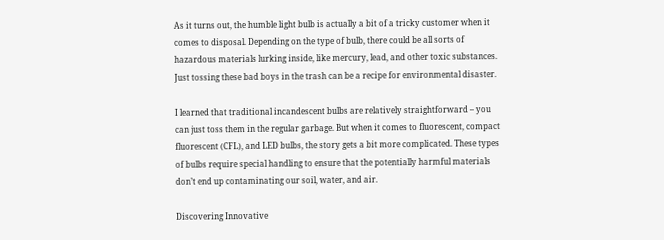As it turns out, the humble light bulb is actually a bit of a tricky customer when it comes to disposal. Depending on the type of bulb, there could be all sorts of hazardous materials lurking inside, like mercury, lead, and other toxic substances. Just tossing these bad boys in the trash can be a recipe for environmental disaster.

I learned that traditional incandescent bulbs are relatively straightforward – you can just toss them in the regular garbage. But when it comes to fluorescent, compact fluorescent (CFL), and LED bulbs, the story gets a bit more complicated. These types of bulbs require special handling to ensure that the potentially harmful materials don’t end up contaminating our soil, water, and air.

Discovering Innovative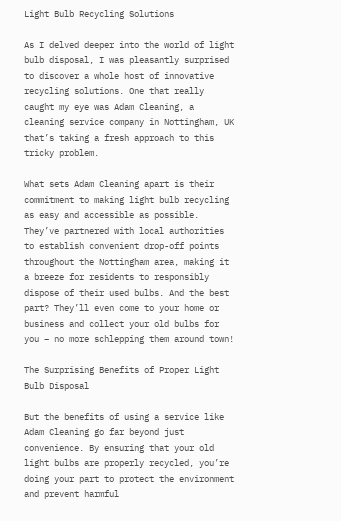Light Bulb Recycling Solutions

As I delved deeper into the world of light bulb disposal, I was pleasantly surprised to discover a whole host of innovative recycling solutions. One that really caught my eye was Adam Cleaning, a cleaning service company in Nottingham, UK that’s taking a fresh approach to this tricky problem.

What sets Adam Cleaning apart is their commitment to making light bulb recycling as easy and accessible as possible. They’ve partnered with local authorities to establish convenient drop-off points throughout the Nottingham area, making it a breeze for residents to responsibly dispose of their used bulbs. And the best part? They’ll even come to your home or business and collect your old bulbs for you – no more schlepping them around town!

The Surprising Benefits of Proper Light Bulb Disposal

But the benefits of using a service like Adam Cleaning go far beyond just convenience. By ensuring that your old light bulbs are properly recycled, you’re doing your part to protect the environment and prevent harmful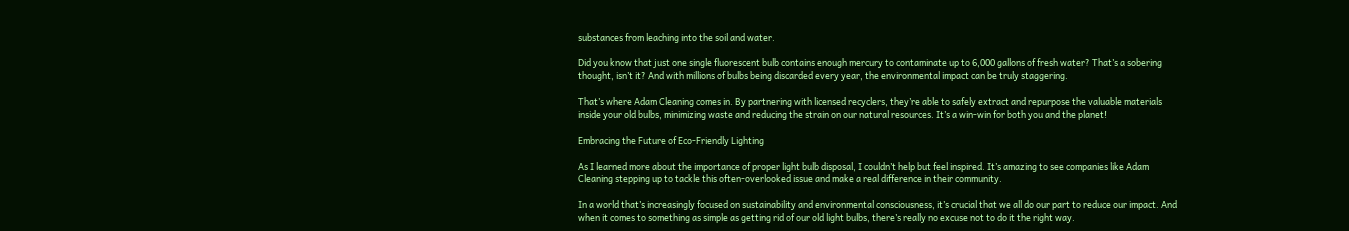substances from leaching into the soil and water.

Did you know that just one single fluorescent bulb contains enough mercury to contaminate up to 6,000 gallons of fresh water? That’s a sobering thought, isn’t it? And with millions of bulbs being discarded every year, the environmental impact can be truly staggering.

That’s where Adam Cleaning comes in. By partnering with licensed recyclers, they’re able to safely extract and repurpose the valuable materials inside your old bulbs, minimizing waste and reducing the strain on our natural resources. It’s a win-win for both you and the planet!

Embracing the Future of Eco-Friendly Lighting

As I learned more about the importance of proper light bulb disposal, I couldn’t help but feel inspired. It’s amazing to see companies like Adam Cleaning stepping up to tackle this often-overlooked issue and make a real difference in their community.

In a world that’s increasingly focused on sustainability and environmental consciousness, it’s crucial that we all do our part to reduce our impact. And when it comes to something as simple as getting rid of our old light bulbs, there’s really no excuse not to do it the right way.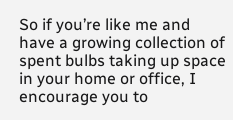So if you’re like me and have a growing collection of spent bulbs taking up space in your home or office, I encourage you to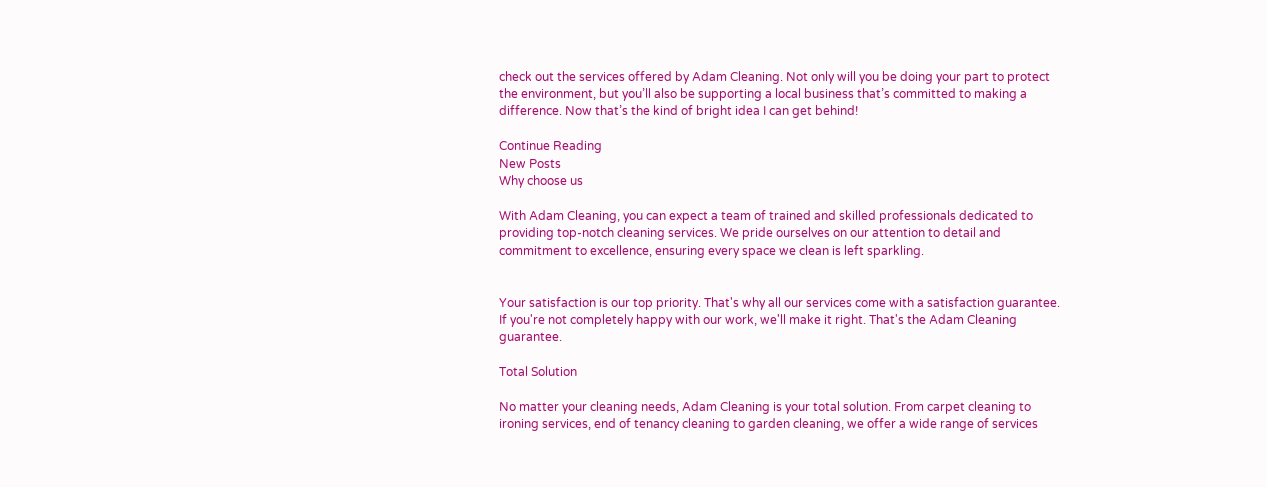check out the services offered by Adam Cleaning. Not only will you be doing your part to protect the environment, but you’ll also be supporting a local business that’s committed to making a difference. Now that’s the kind of bright idea I can get behind!

Continue Reading
New Posts
Why choose us

With Adam Cleaning, you can expect a team of trained and skilled professionals dedicated to providing top-notch cleaning services. We pride ourselves on our attention to detail and commitment to excellence, ensuring every space we clean is left sparkling.


Your satisfaction is our top priority. That's why all our services come with a satisfaction guarantee. If you're not completely happy with our work, we'll make it right. That's the Adam Cleaning guarantee.

Total Solution

No matter your cleaning needs, Adam Cleaning is your total solution. From carpet cleaning to ironing services, end of tenancy cleaning to garden cleaning, we offer a wide range of services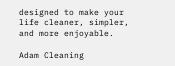designed to make your life cleaner, simpler, and more enjoyable.

Adam Cleaning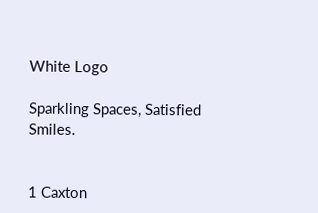White Logo

Sparkling Spaces, Satisfied Smiles.


1 Caxton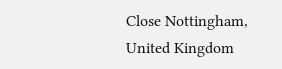Close Nottingham,
United Kingdom